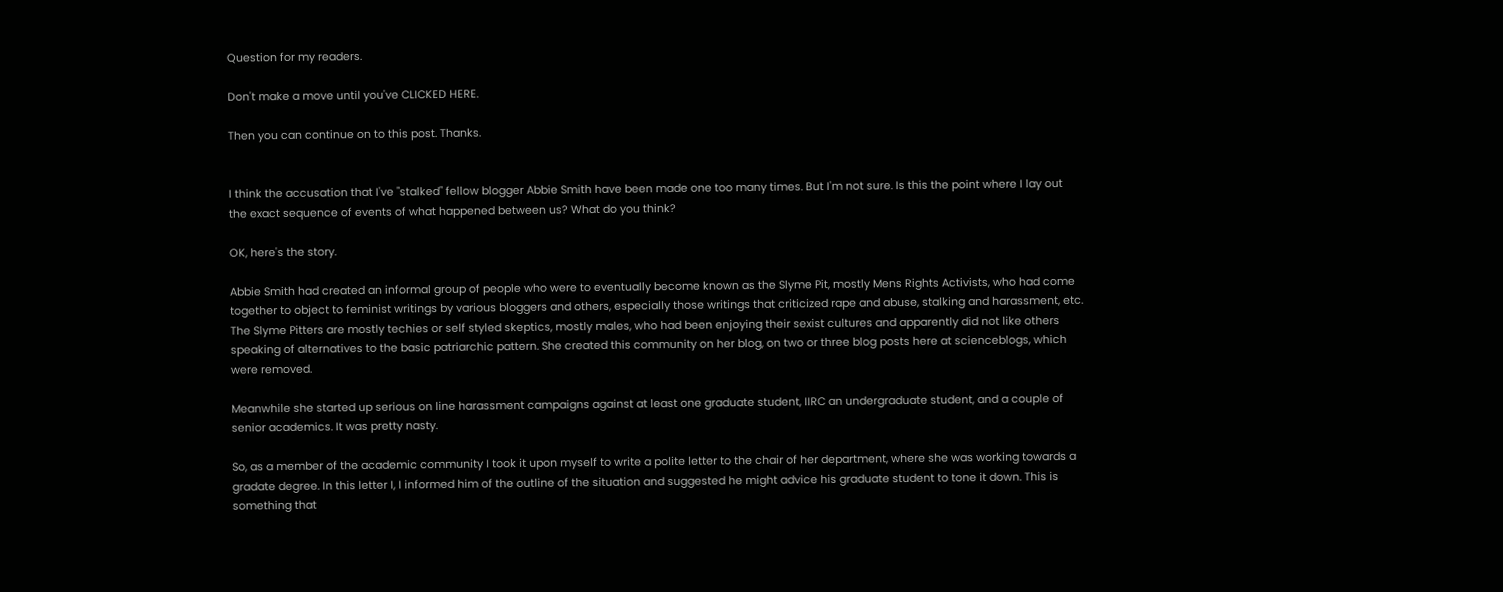Question for my readers.

Don't make a move until you've CLICKED HERE.

Then you can continue on to this post. Thanks.


I think the accusation that I've "stalked" fellow blogger Abbie Smith have been made one too many times. But I'm not sure. Is this the point where I lay out the exact sequence of events of what happened between us? What do you think?

OK, here's the story.

Abbie Smith had created an informal group of people who were to eventually become known as the Slyme Pit, mostly Mens Rights Activists, who had come together to object to feminist writings by various bloggers and others, especially those writings that criticized rape and abuse, stalking and harassment, etc. The Slyme Pitters are mostly techies or self styled skeptics, mostly males, who had been enjoying their sexist cultures and apparently did not like others speaking of alternatives to the basic patriarchic pattern. She created this community on her blog, on two or three blog posts here at scienceblogs, which were removed.

Meanwhile she started up serious on line harassment campaigns against at least one graduate student, IIRC an undergraduate student, and a couple of senior academics. It was pretty nasty.

So, as a member of the academic community I took it upon myself to write a polite letter to the chair of her department, where she was working towards a gradate degree. In this letter I, I informed him of the outline of the situation and suggested he might advice his graduate student to tone it down. This is something that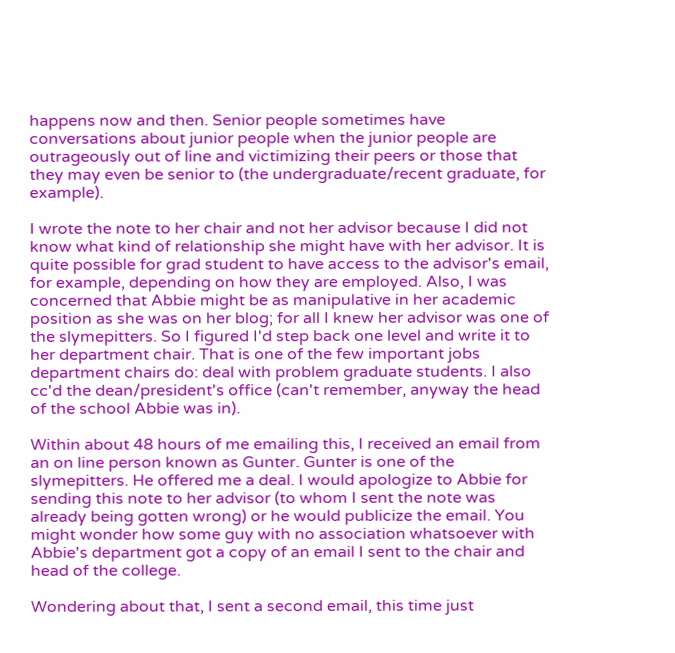happens now and then. Senior people sometimes have conversations about junior people when the junior people are outrageously out of line and victimizing their peers or those that they may even be senior to (the undergraduate/recent graduate, for example).

I wrote the note to her chair and not her advisor because I did not know what kind of relationship she might have with her advisor. It is quite possible for grad student to have access to the advisor's email, for example, depending on how they are employed. Also, I was concerned that Abbie might be as manipulative in her academic position as she was on her blog; for all I knew her advisor was one of the slymepitters. So I figured I'd step back one level and write it to her department chair. That is one of the few important jobs department chairs do: deal with problem graduate students. I also cc'd the dean/president's office (can't remember, anyway the head of the school Abbie was in).

Within about 48 hours of me emailing this, I received an email from an on line person known as Gunter. Gunter is one of the slymepitters. He offered me a deal. I would apologize to Abbie for sending this note to her advisor (to whom I sent the note was already being gotten wrong) or he would publicize the email. You might wonder how some guy with no association whatsoever with Abbie's department got a copy of an email I sent to the chair and head of the college.

Wondering about that, I sent a second email, this time just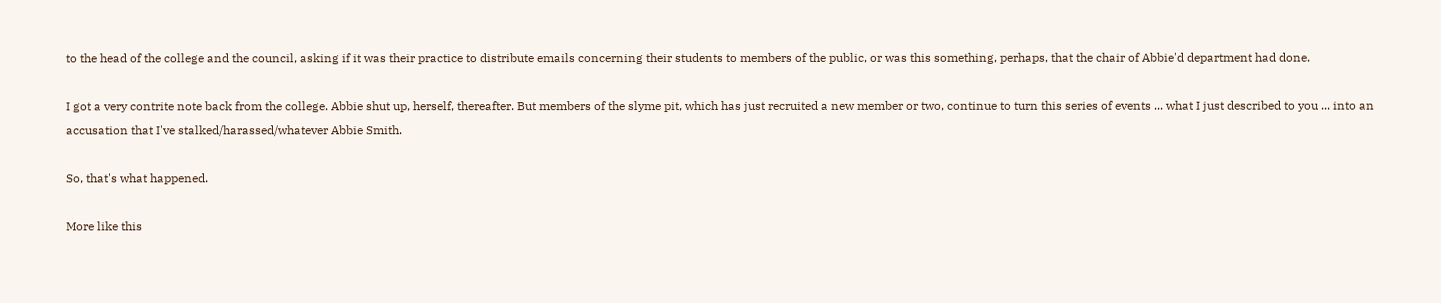to the head of the college and the council, asking if it was their practice to distribute emails concerning their students to members of the public, or was this something, perhaps, that the chair of Abbie'd department had done.

I got a very contrite note back from the college. Abbie shut up, herself, thereafter. But members of the slyme pit, which has just recruited a new member or two, continue to turn this series of events ... what I just described to you ... into an accusation that I've stalked/harassed/whatever Abbie Smith.

So, that's what happened.

More like this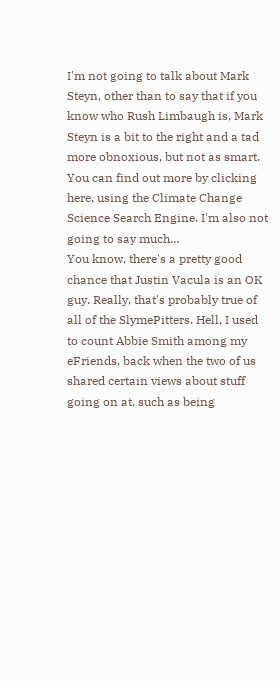I'm not going to talk about Mark Steyn, other than to say that if you know who Rush Limbaugh is, Mark Steyn is a bit to the right and a tad more obnoxious, but not as smart. You can find out more by clicking here, using the Climate Change Science Search Engine. I'm also not going to say much…
You know, there's a pretty good chance that Justin Vacula is an OK guy. Really, that's probably true of all of the SlymePitters. Hell, I used to count Abbie Smith among my eFriends, back when the two of us shared certain views about stuff going on at, such as being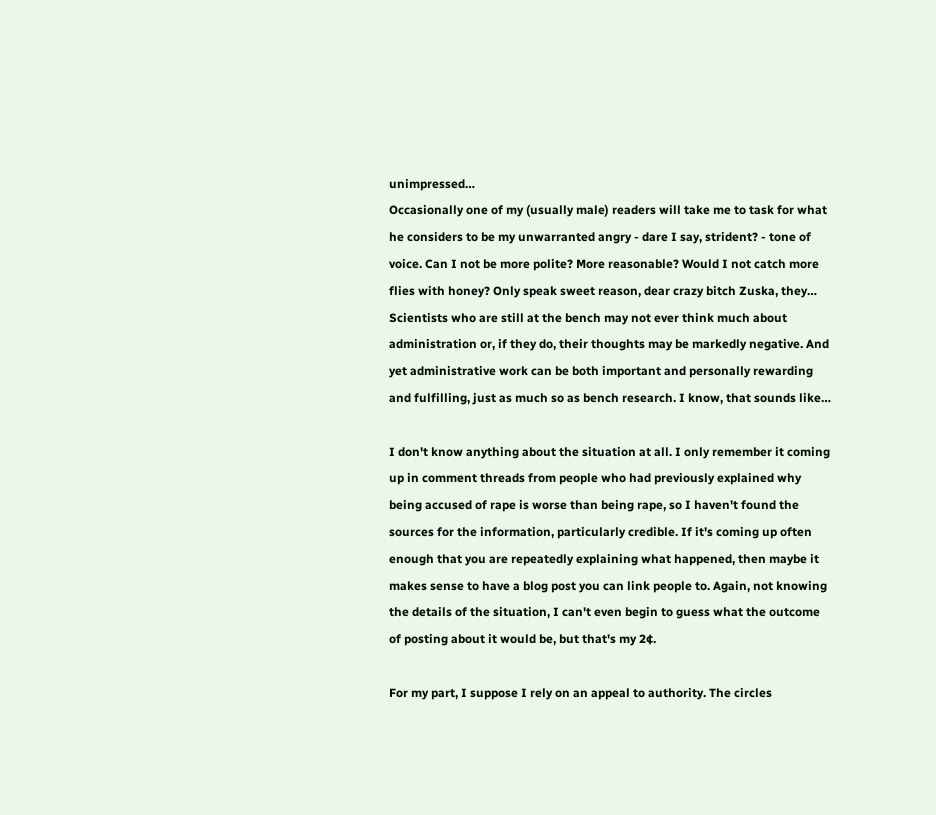unimpressed…
Occasionally one of my (usually male) readers will take me to task for what he considers to be my unwarranted angry - dare I say, strident? - tone of voice. Can I not be more polite? More reasonable? Would I not catch more flies with honey? Only speak sweet reason, dear crazy bitch Zuska, they…
Scientists who are still at the bench may not ever think much about administration or, if they do, their thoughts may be markedly negative. And yet administrative work can be both important and personally rewarding and fulfilling, just as much so as bench research. I know, that sounds like…

I don't know anything about the situation at all. I only remember it coming up in comment threads from people who had previously explained why being accused of rape is worse than being rape, so I haven't found the sources for the information, particularly credible. If it's coming up often enough that you are repeatedly explaining what happened, then maybe it makes sense to have a blog post you can link people to. Again, not knowing the details of the situation, I can't even begin to guess what the outcome of posting about it would be, but that's my 2¢.

For my part, I suppose I rely on an appeal to authority. The circles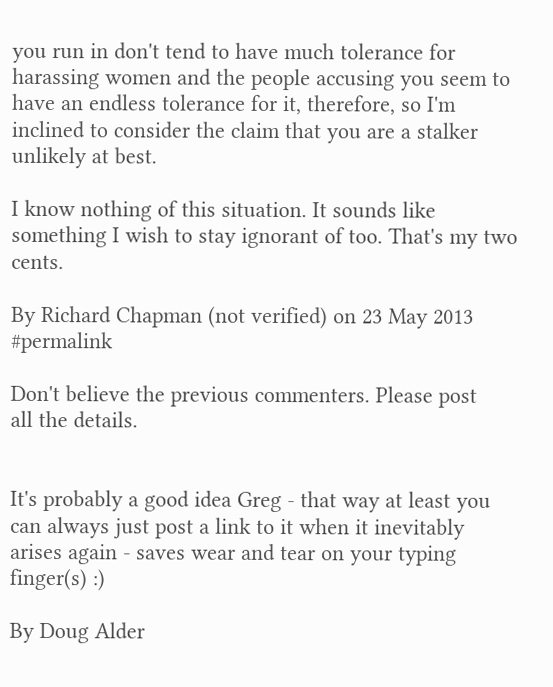you run in don't tend to have much tolerance for harassing women and the people accusing you seem to have an endless tolerance for it, therefore, so I'm inclined to consider the claim that you are a stalker unlikely at best.

I know nothing of this situation. It sounds like something I wish to stay ignorant of too. That's my two cents.

By Richard Chapman (not verified) on 23 May 2013 #permalink

Don't believe the previous commenters. Please post
all the details.


It's probably a good idea Greg - that way at least you can always just post a link to it when it inevitably arises again - saves wear and tear on your typing finger(s) :)

By Doug Alder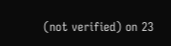(not verified) on 23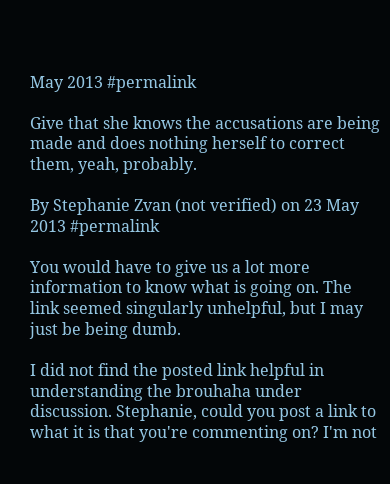May 2013 #permalink

Give that she knows the accusations are being made and does nothing herself to correct them, yeah, probably.

By Stephanie Zvan (not verified) on 23 May 2013 #permalink

You would have to give us a lot more information to know what is going on. The link seemed singularly unhelpful, but I may just be being dumb.

I did not find the posted link helpful in understanding the brouhaha under discussion. Stephanie, could you post a link to what it is that you're commenting on? I'm not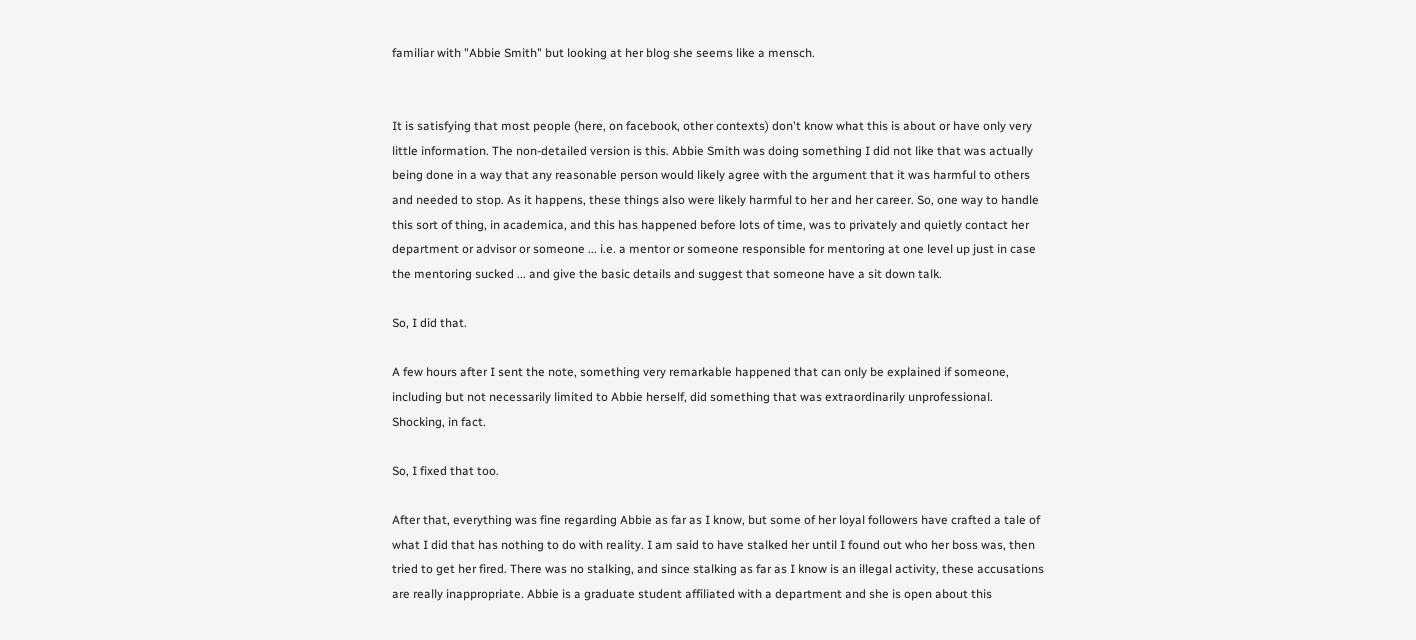familiar with "Abbie Smith" but looking at her blog she seems like a mensch.


It is satisfying that most people (here, on facebook, other contexts) don't know what this is about or have only very little information. The non-detailed version is this. Abbie Smith was doing something I did not like that was actually being done in a way that any reasonable person would likely agree with the argument that it was harmful to others and needed to stop. As it happens, these things also were likely harmful to her and her career. So, one way to handle this sort of thing, in academica, and this has happened before lots of time, was to privately and quietly contact her department or advisor or someone ... i.e. a mentor or someone responsible for mentoring at one level up just in case the mentoring sucked ... and give the basic details and suggest that someone have a sit down talk.

So, I did that.

A few hours after I sent the note, something very remarkable happened that can only be explained if someone, including but not necessarily limited to Abbie herself, did something that was extraordinarily unprofessional. Shocking, in fact.

So, I fixed that too.

After that, everything was fine regarding Abbie as far as I know, but some of her loyal followers have crafted a tale of what I did that has nothing to do with reality. I am said to have stalked her until I found out who her boss was, then tried to get her fired. There was no stalking, and since stalking as far as I know is an illegal activity, these accusations are really inappropriate. Abbie is a graduate student affiliated with a department and she is open about this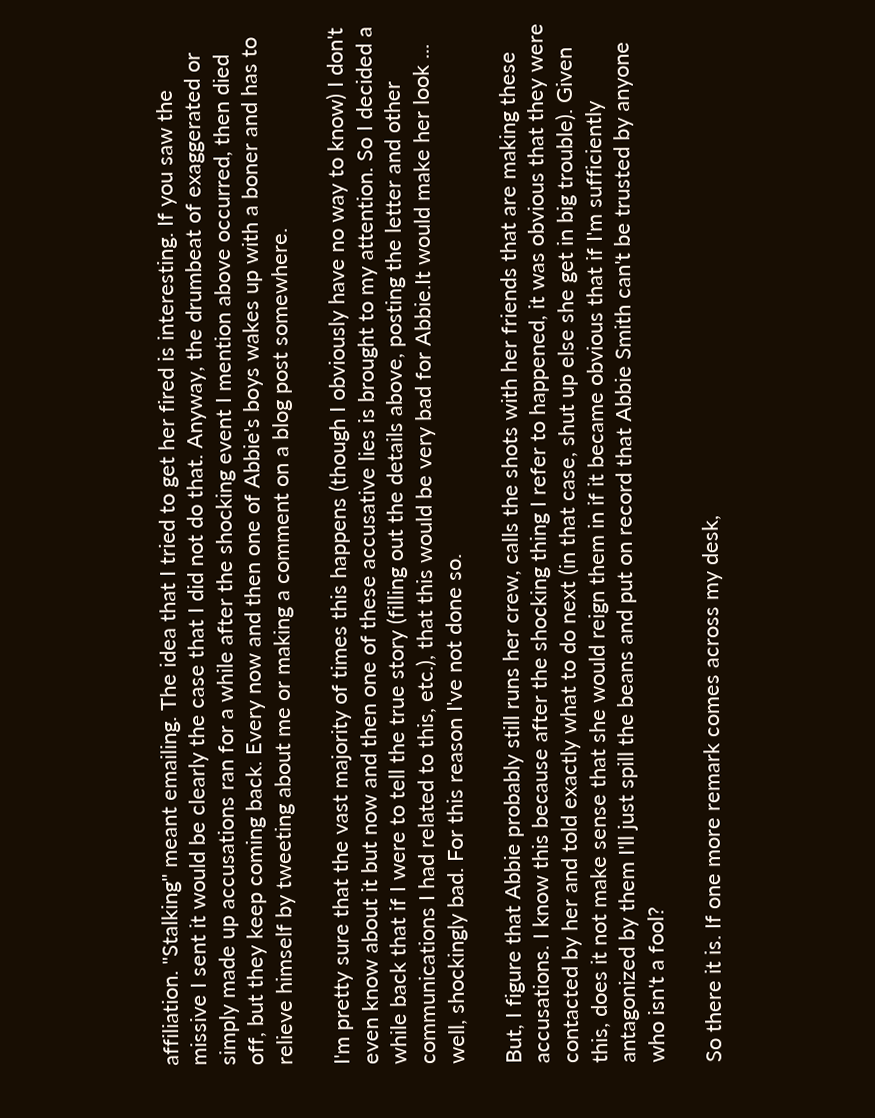affiliation. "Stalking" meant emailing. The idea that I tried to get her fired is interesting. If you saw the missive I sent it would be clearly the case that I did not do that. Anyway, the drumbeat of exaggerated or simply made up accusations ran for a while after the shocking event I mention above occurred, then died off, but they keep coming back. Every now and then one of Abbie's boys wakes up with a boner and has to relieve himself by tweeting about me or making a comment on a blog post somewhere.

I'm pretty sure that the vast majority of times this happens (though I obviously have no way to know) I don't even know about it but now and then one of these accusative lies is brought to my attention. So I decided a while back that if I were to tell the true story (filling out the details above, posting the letter and other communications I had related to this, etc.), that this would be very bad for Abbie.It would make her look ... well, shockingly bad. For this reason I've not done so.

But, I figure that Abbie probably still runs her crew, calls the shots with her friends that are making these accusations. I know this because after the shocking thing I refer to happened, it was obvious that they were contacted by her and told exactly what to do next (in that case, shut up else she get in big trouble). Given this, does it not make sense that she would reign them in if it became obvious that if I'm sufficiently antagonized by them I'll just spill the beans and put on record that Abbie Smith can't be trusted by anyone who isn't a fool?

So there it is. If one more remark comes across my desk,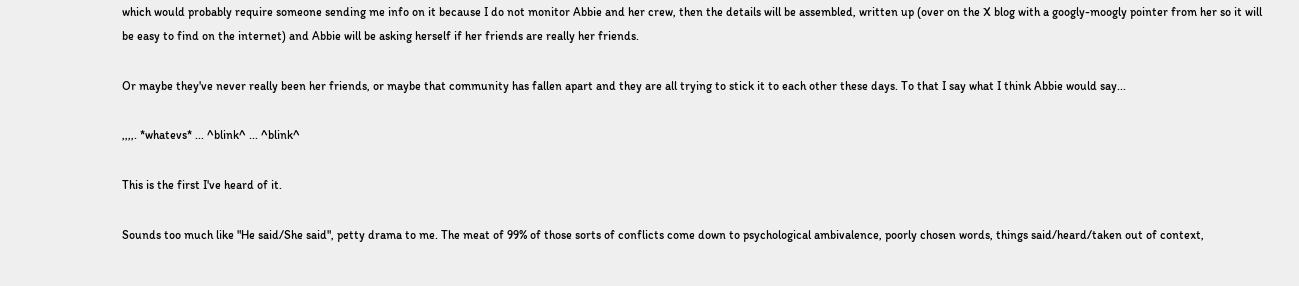which would probably require someone sending me info on it because I do not monitor Abbie and her crew, then the details will be assembled, written up (over on the X blog with a googly-moogly pointer from her so it will be easy to find on the internet) and Abbie will be asking herself if her friends are really her friends.

Or maybe they've never really been her friends, or maybe that community has fallen apart and they are all trying to stick it to each other these days. To that I say what I think Abbie would say...

,,,,. *whatevs* ... ^blink^ ... ^blink^

This is the first I've heard of it.

Sounds too much like "He said/She said", petty drama to me. The meat of 99% of those sorts of conflicts come down to psychological ambivalence, poorly chosen words, things said/heard/taken out of context,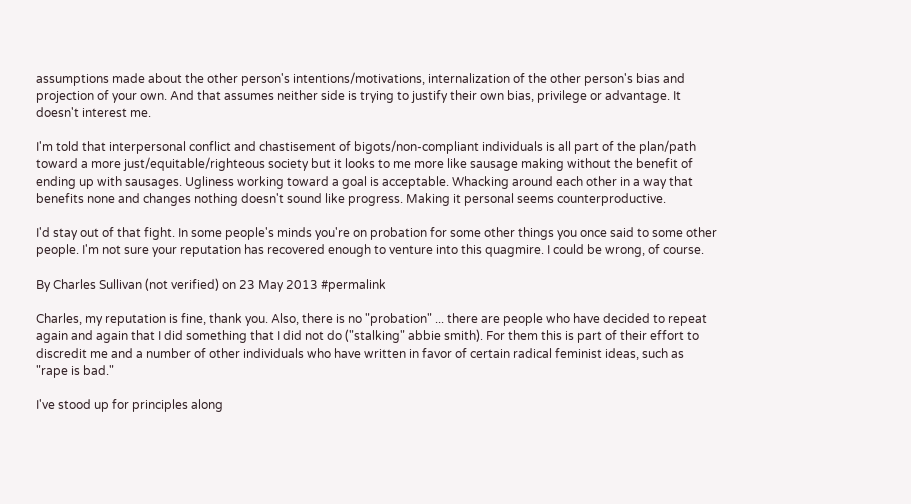assumptions made about the other person's intentions/motivations, internalization of the other person's bias and projection of your own. And that assumes neither side is trying to justify their own bias, privilege or advantage. It doesn't interest me.

I'm told that interpersonal conflict and chastisement of bigots/non-compliant individuals is all part of the plan/path toward a more just/equitable/righteous society but it looks to me more like sausage making without the benefit of ending up with sausages. Ugliness working toward a goal is acceptable. Whacking around each other in a way that benefits none and changes nothing doesn't sound like progress. Making it personal seems counterproductive.

I'd stay out of that fight. In some people's minds you're on probation for some other things you once said to some other people. I'm not sure your reputation has recovered enough to venture into this quagmire. I could be wrong, of course.

By Charles Sullivan (not verified) on 23 May 2013 #permalink

Charles, my reputation is fine, thank you. Also, there is no "probation" ... there are people who have decided to repeat again and again that I did something that I did not do ("stalking" abbie smith). For them this is part of their effort to discredit me and a number of other individuals who have written in favor of certain radical feminist ideas, such as "rape is bad."

I've stood up for principles along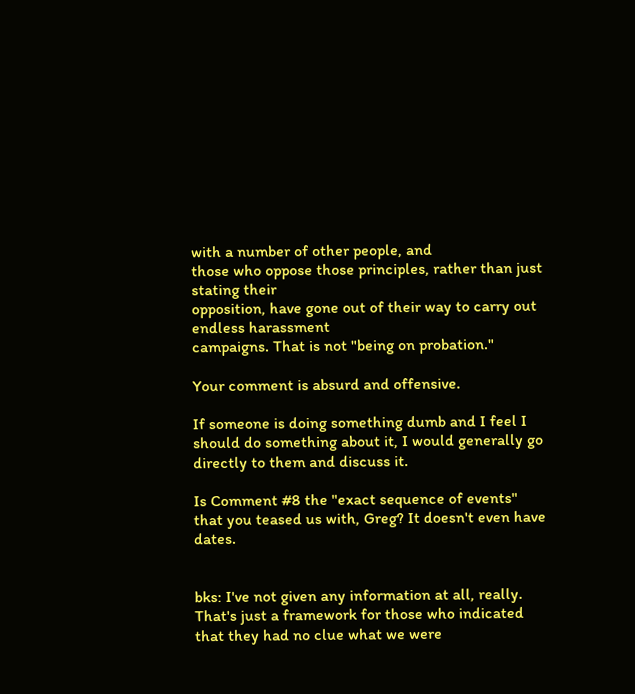with a number of other people, and
those who oppose those principles, rather than just stating their
opposition, have gone out of their way to carry out endless harassment
campaigns. That is not "being on probation."

Your comment is absurd and offensive.

If someone is doing something dumb and I feel I should do something about it, I would generally go directly to them and discuss it.

Is Comment #8 the "exact sequence of events" that you teased us with, Greg? It doesn't even have dates.


bks: I've not given any information at all, really. That's just a framework for those who indicated that they had no clue what we were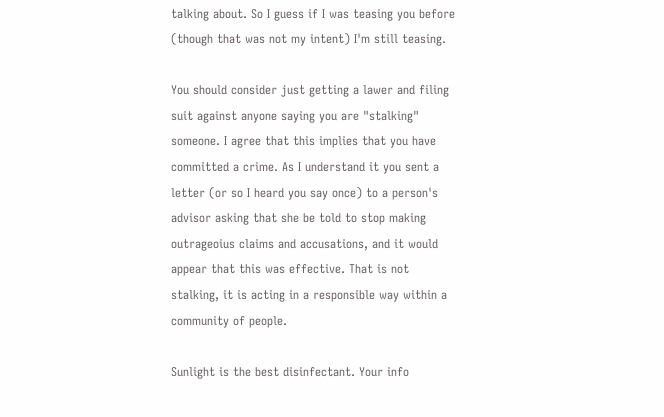talking about. So I guess if I was teasing you before (though that was not my intent) I'm still teasing.

You should consider just getting a lawer and filing suit against anyone saying you are "stalking" someone. I agree that this implies that you have committed a crime. As I understand it you sent a letter (or so I heard you say once) to a person's advisor asking that she be told to stop making outrageoius claims and accusations, and it would appear that this was effective. That is not stalking, it is acting in a responsible way within a community of people.

Sunlight is the best disinfectant. Your info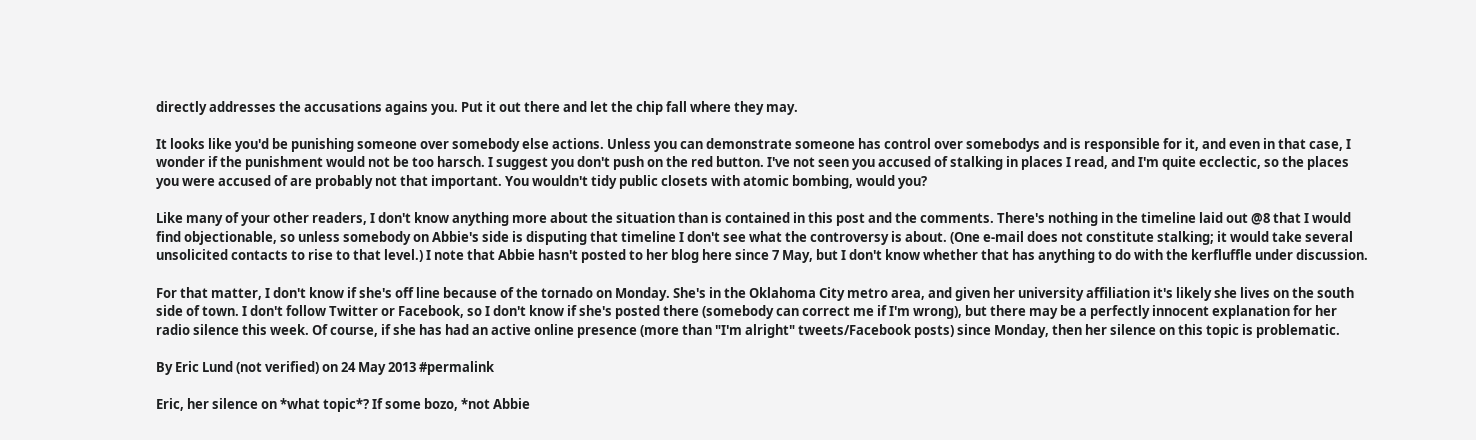directly addresses the accusations agains you. Put it out there and let the chip fall where they may.

It looks like you'd be punishing someone over somebody else actions. Unless you can demonstrate someone has control over somebodys and is responsible for it, and even in that case, I wonder if the punishment would not be too harsch. I suggest you don't push on the red button. I've not seen you accused of stalking in places I read, and I'm quite ecclectic, so the places you were accused of are probably not that important. You wouldn't tidy public closets with atomic bombing, would you?

Like many of your other readers, I don't know anything more about the situation than is contained in this post and the comments. There's nothing in the timeline laid out @8 that I would find objectionable, so unless somebody on Abbie's side is disputing that timeline I don't see what the controversy is about. (One e-mail does not constitute stalking; it would take several unsolicited contacts to rise to that level.) I note that Abbie hasn't posted to her blog here since 7 May, but I don't know whether that has anything to do with the kerfluffle under discussion.

For that matter, I don't know if she's off line because of the tornado on Monday. She's in the Oklahoma City metro area, and given her university affiliation it's likely she lives on the south side of town. I don't follow Twitter or Facebook, so I don't know if she's posted there (somebody can correct me if I'm wrong), but there may be a perfectly innocent explanation for her radio silence this week. Of course, if she has had an active online presence (more than "I'm alright" tweets/Facebook posts) since Monday, then her silence on this topic is problematic.

By Eric Lund (not verified) on 24 May 2013 #permalink

Eric, her silence on *what topic*? If some bozo, *not Abbie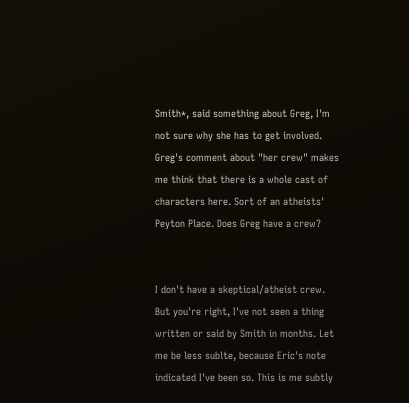Smith*, said something about Greg, I'm not sure why she has to get involved. Greg's comment about "her crew" makes me think that there is a whole cast of characters here. Sort of an atheists' Peyton Place. Does Greg have a crew?


I don't have a skeptical/atheist crew. But you're right, I've not seen a thing written or said by Smith in months. Let me be less sublte, because Eric's note indicated I've been so. This is me subtly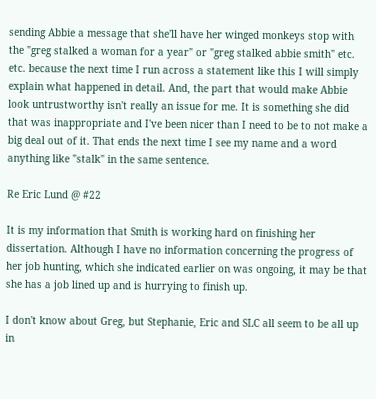sending Abbie a message that she'll have her winged monkeys stop with the "greg stalked a woman for a year" or "greg stalked abbie smith" etc. etc. because the next time I run across a statement like this I will simply explain what happened in detail. And, the part that would make Abbie look untrustworthy isn't really an issue for me. It is something she did that was inappropriate and I've been nicer than I need to be to not make a big deal out of it. That ends the next time I see my name and a word anything like "stalk" in the same sentence.

Re Eric Lund @ #22

It is my information that Smith is working hard on finishing her dissertation. Although I have no information concerning the progress of her job hunting, which she indicated earlier on was ongoing, it may be that she has a job lined up and is hurrying to finish up.

I don't know about Greg, but Stephanie, Eric and SLC all seem to be all up in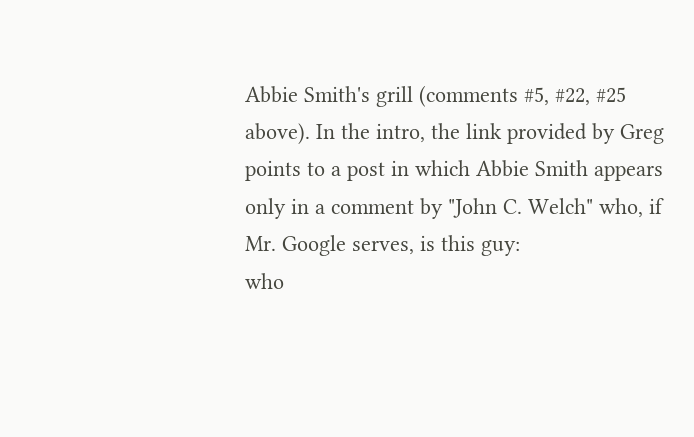Abbie Smith's grill (comments #5, #22, #25 above). In the intro, the link provided by Greg points to a post in which Abbie Smith appears only in a comment by "John C. Welch" who, if Mr. Google serves, is this guy:
who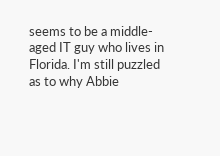seems to be a middle-aged IT guy who lives in Florida. I'm still puzzled as to why Abbie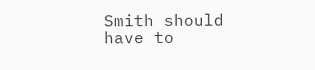Smith should have to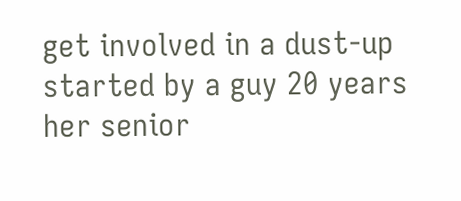get involved in a dust-up started by a guy 20 years her senior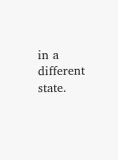in a different state.